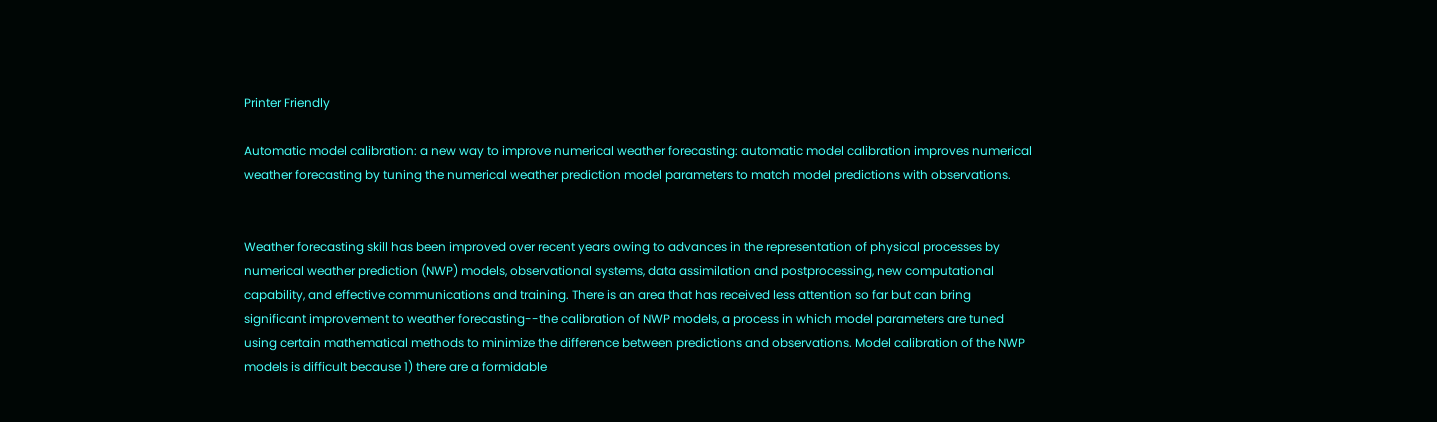Printer Friendly

Automatic model calibration: a new way to improve numerical weather forecasting: automatic model calibration improves numerical weather forecasting by tuning the numerical weather prediction model parameters to match model predictions with observations.


Weather forecasting skill has been improved over recent years owing to advances in the representation of physical processes by numerical weather prediction (NWP) models, observational systems, data assimilation and postprocessing, new computational capability, and effective communications and training. There is an area that has received less attention so far but can bring significant improvement to weather forecasting--the calibration of NWP models, a process in which model parameters are tuned using certain mathematical methods to minimize the difference between predictions and observations. Model calibration of the NWP models is difficult because 1) there are a formidable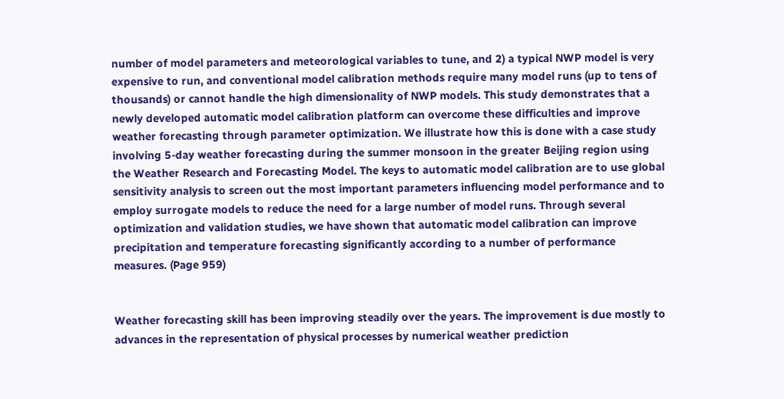number of model parameters and meteorological variables to tune, and 2) a typical NWP model is very expensive to run, and conventional model calibration methods require many model runs (up to tens of thousands) or cannot handle the high dimensionality of NWP models. This study demonstrates that a newly developed automatic model calibration platform can overcome these difficulties and improve weather forecasting through parameter optimization. We illustrate how this is done with a case study involving 5-day weather forecasting during the summer monsoon in the greater Beijing region using the Weather Research and Forecasting Model. The keys to automatic model calibration are to use global sensitivity analysis to screen out the most important parameters influencing model performance and to employ surrogate models to reduce the need for a large number of model runs. Through several optimization and validation studies, we have shown that automatic model calibration can improve precipitation and temperature forecasting significantly according to a number of performance measures. (Page 959)


Weather forecasting skill has been improving steadily over the years. The improvement is due mostly to advances in the representation of physical processes by numerical weather prediction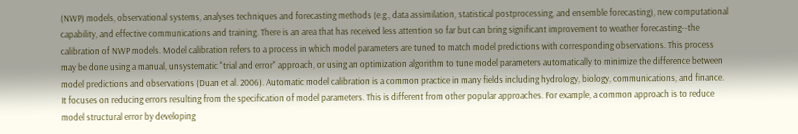(NWP) models, observational systems, analyses techniques and forecasting methods (e.g., data assimilation, statistical postprocessing, and ensemble forecasting), new computational capability, and effective communications and training. There is an area that has received less attention so far but can bring significant improvement to weather forecasting--the calibration of NWP models. Model calibration refers to a process in which model parameters are tuned to match model predictions with corresponding observations. This process may be done using a manual, unsystematic "trial and error" approach, or using an optimization algorithm to tune model parameters automatically to minimize the difference between model predictions and observations (Duan et al. 2006). Automatic model calibration is a common practice in many fields including hydrology, biology, communications, and finance. It focuses on reducing errors resulting from the specification of model parameters. This is different from other popular approaches. For example, a common approach is to reduce model structural error by developing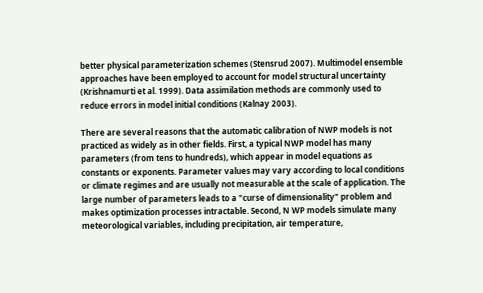better physical parameterization schemes (Stensrud 2007). Multimodel ensemble approaches have been employed to account for model structural uncertainty (Krishnamurti et al. 1999). Data assimilation methods are commonly used to reduce errors in model initial conditions (Kalnay 2003).

There are several reasons that the automatic calibration of NWP models is not practiced as widely as in other fields. First, a typical NWP model has many parameters (from tens to hundreds), which appear in model equations as constants or exponents. Parameter values may vary according to local conditions or climate regimes and are usually not measurable at the scale of application. The large number of parameters leads to a "curse of dimensionality" problem and makes optimization processes intractable. Second, N WP models simulate many meteorological variables, including precipitation, air temperature,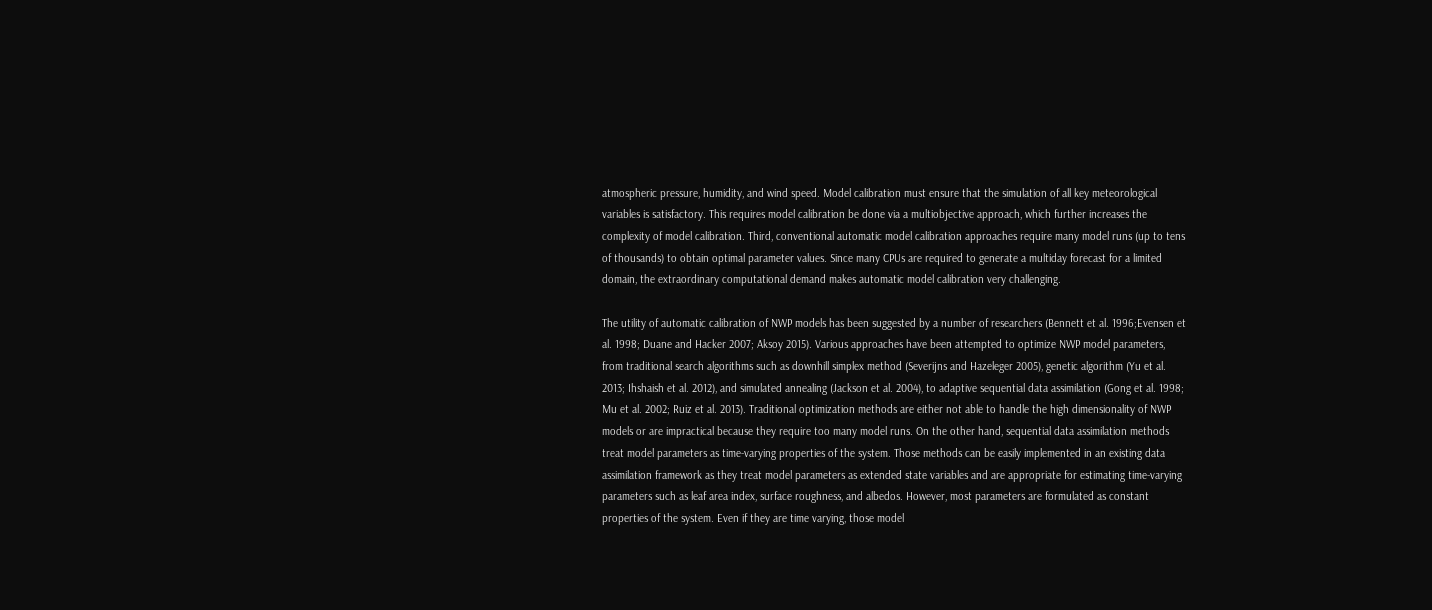atmospheric pressure, humidity, and wind speed. Model calibration must ensure that the simulation of all key meteorological variables is satisfactory. This requires model calibration be done via a multiobjective approach, which further increases the complexity of model calibration. Third, conventional automatic model calibration approaches require many model runs (up to tens of thousands) to obtain optimal parameter values. Since many CPUs are required to generate a multiday forecast for a limited domain, the extraordinary computational demand makes automatic model calibration very challenging.

The utility of automatic calibration of NWP models has been suggested by a number of researchers (Bennett et al. 1996;Evensen et al. 1998; Duane and Hacker 2007; Aksoy 2015). Various approaches have been attempted to optimize NWP model parameters, from traditional search algorithms such as downhill simplex method (Severijns and Hazeleger 2005), genetic algorithm (Yu et al. 2013; Ihshaish et al. 2012), and simulated annealing (Jackson et al. 2004), to adaptive sequential data assimilation (Gong et al. 1998; Mu et al. 2002; Ruiz et al. 2013). Traditional optimization methods are either not able to handle the high dimensionality of NWP models or are impractical because they require too many model runs. On the other hand, sequential data assimilation methods treat model parameters as time-varying properties of the system. Those methods can be easily implemented in an existing data assimilation framework as they treat model parameters as extended state variables and are appropriate for estimating time-varying parameters such as leaf area index, surface roughness, and albedos. However, most parameters are formulated as constant properties of the system. Even if they are time varying, those model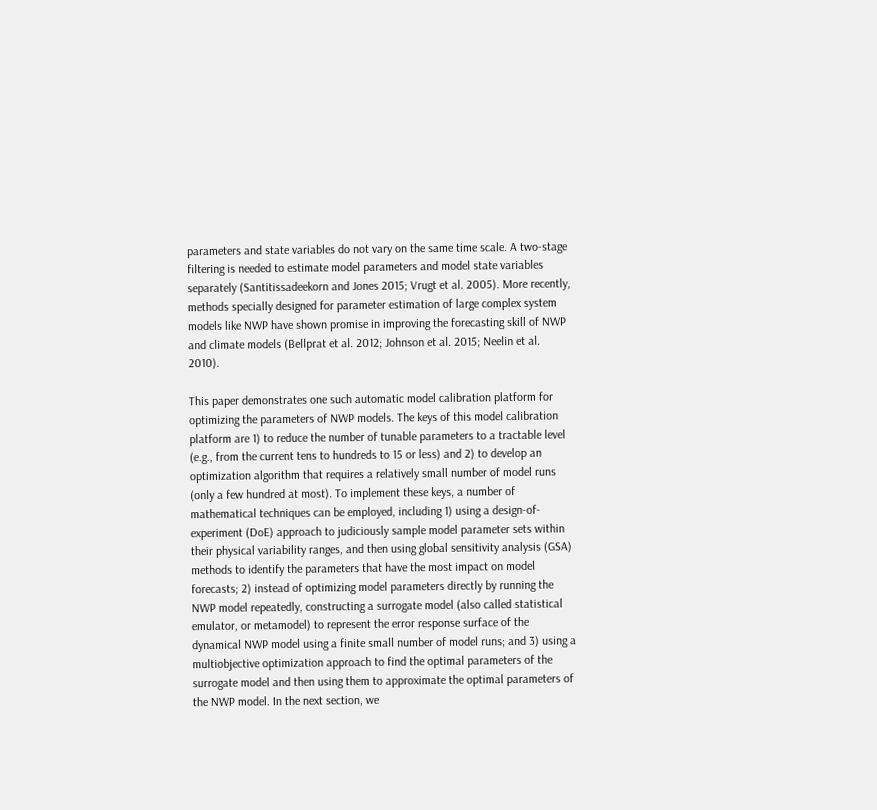parameters and state variables do not vary on the same time scale. A two-stage filtering is needed to estimate model parameters and model state variables separately (Santitissadeekorn and Jones 2015; Vrugt et al. 2005). More recently, methods specially designed for parameter estimation of large complex system models like NWP have shown promise in improving the forecasting skill of NWP and climate models (Bellprat et al. 2012; Johnson et al. 2015; Neelin et al. 2010).

This paper demonstrates one such automatic model calibration platform for optimizing the parameters of NWP models. The keys of this model calibration platform are 1) to reduce the number of tunable parameters to a tractable level (e.g., from the current tens to hundreds to 15 or less) and 2) to develop an optimization algorithm that requires a relatively small number of model runs (only a few hundred at most). To implement these keys, a number of mathematical techniques can be employed, including 1) using a design-of-experiment (DoE) approach to judiciously sample model parameter sets within their physical variability ranges, and then using global sensitivity analysis (GSA) methods to identify the parameters that have the most impact on model forecasts; 2) instead of optimizing model parameters directly by running the NWP model repeatedly, constructing a surrogate model (also called statistical emulator, or metamodel) to represent the error response surface of the dynamical NWP model using a finite small number of model runs; and 3) using a multiobjective optimization approach to find the optimal parameters of the surrogate model and then using them to approximate the optimal parameters of the NWP model. In the next section, we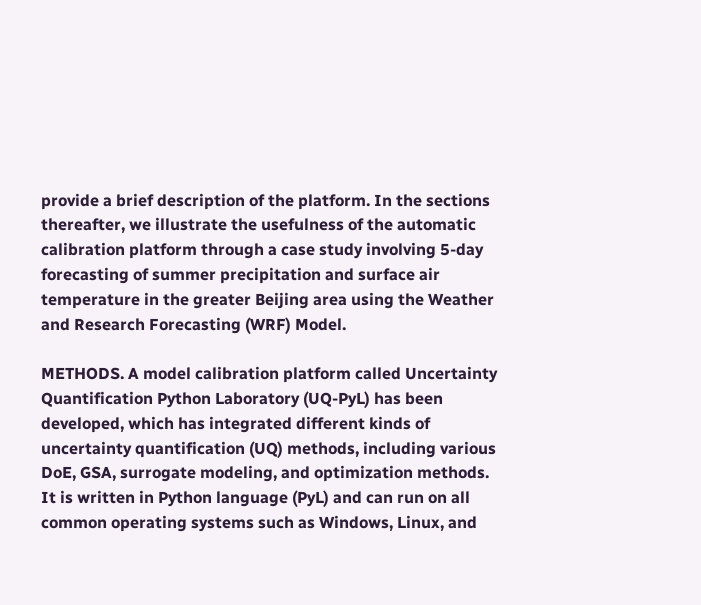provide a brief description of the platform. In the sections thereafter, we illustrate the usefulness of the automatic calibration platform through a case study involving 5-day forecasting of summer precipitation and surface air temperature in the greater Beijing area using the Weather and Research Forecasting (WRF) Model.

METHODS. A model calibration platform called Uncertainty Quantification Python Laboratory (UQ-PyL) has been developed, which has integrated different kinds of uncertainty quantification (UQ) methods, including various DoE, GSA, surrogate modeling, and optimization methods. It is written in Python language (PyL) and can run on all common operating systems such as Windows, Linux, and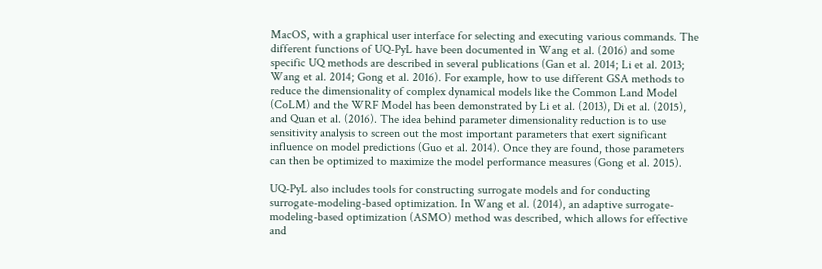MacOS, with a graphical user interface for selecting and executing various commands. The different functions of UQ-PyL have been documented in Wang et al. (2016) and some specific UQ methods are described in several publications (Gan et al. 2014; Li et al. 2013; Wang et al. 2014; Gong et al. 2016). For example, how to use different GSA methods to reduce the dimensionality of complex dynamical models like the Common Land Model (CoLM) and the WRF Model has been demonstrated by Li et al. (2013), Di et al. (2015), and Quan et al. (2016). The idea behind parameter dimensionality reduction is to use sensitivity analysis to screen out the most important parameters that exert significant influence on model predictions (Guo et al. 2014). Once they are found, those parameters can then be optimized to maximize the model performance measures (Gong et al. 2015).

UQ-PyL also includes tools for constructing surrogate models and for conducting surrogate-modeling-based optimization. In Wang et al. (2014), an adaptive surrogate-modeling-based optimization (ASMO) method was described, which allows for effective and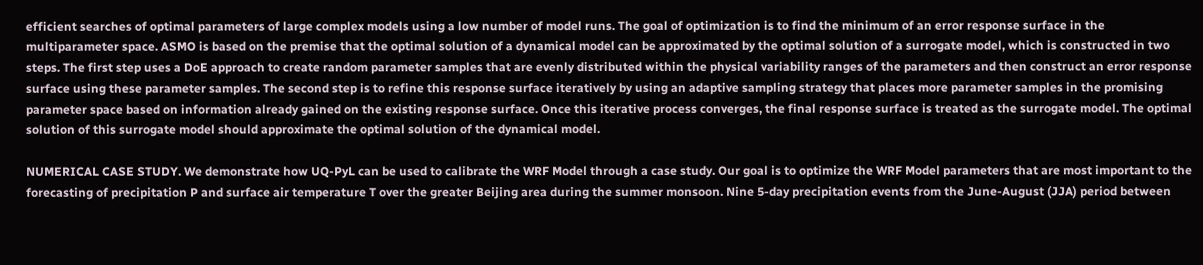efficient searches of optimal parameters of large complex models using a low number of model runs. The goal of optimization is to find the minimum of an error response surface in the multiparameter space. ASMO is based on the premise that the optimal solution of a dynamical model can be approximated by the optimal solution of a surrogate model, which is constructed in two steps. The first step uses a DoE approach to create random parameter samples that are evenly distributed within the physical variability ranges of the parameters and then construct an error response surface using these parameter samples. The second step is to refine this response surface iteratively by using an adaptive sampling strategy that places more parameter samples in the promising parameter space based on information already gained on the existing response surface. Once this iterative process converges, the final response surface is treated as the surrogate model. The optimal solution of this surrogate model should approximate the optimal solution of the dynamical model.

NUMERICAL CASE STUDY. We demonstrate how UQ-PyL can be used to calibrate the WRF Model through a case study. Our goal is to optimize the WRF Model parameters that are most important to the forecasting of precipitation P and surface air temperature T over the greater Beijing area during the summer monsoon. Nine 5-day precipitation events from the June-August (JJA) period between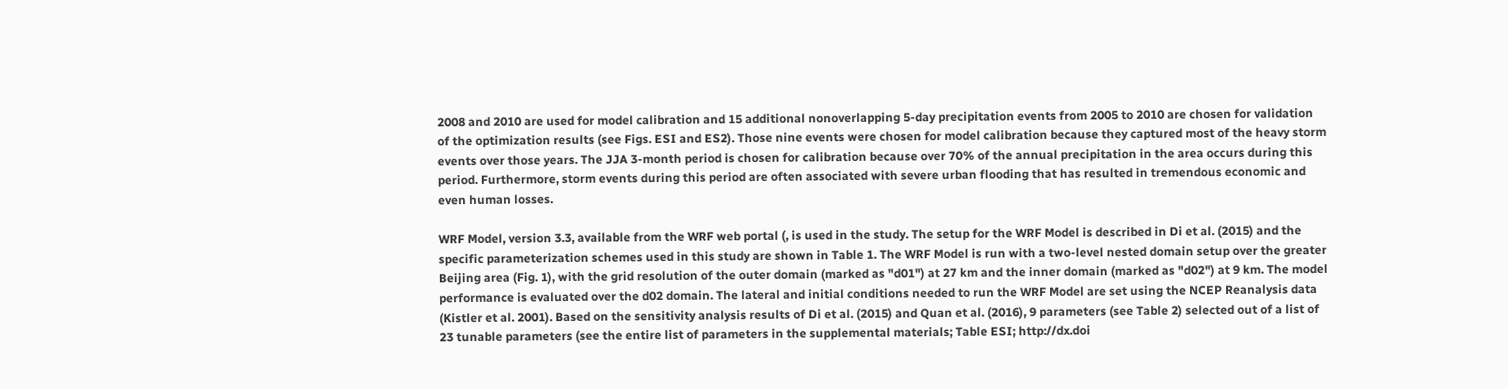2008 and 2010 are used for model calibration and 15 additional nonoverlapping 5-day precipitation events from 2005 to 2010 are chosen for validation of the optimization results (see Figs. ESI and ES2). Those nine events were chosen for model calibration because they captured most of the heavy storm events over those years. The JJA 3-month period is chosen for calibration because over 70% of the annual precipitation in the area occurs during this period. Furthermore, storm events during this period are often associated with severe urban flooding that has resulted in tremendous economic and even human losses.

WRF Model, version 3.3, available from the WRF web portal (, is used in the study. The setup for the WRF Model is described in Di et al. (2015) and the specific parameterization schemes used in this study are shown in Table 1. The WRF Model is run with a two-level nested domain setup over the greater Beijing area (Fig. 1), with the grid resolution of the outer domain (marked as "d01") at 27 km and the inner domain (marked as "d02") at 9 km. The model performance is evaluated over the d02 domain. The lateral and initial conditions needed to run the WRF Model are set using the NCEP Reanalysis data (Kistler et al. 2001). Based on the sensitivity analysis results of Di et al. (2015) and Quan et al. (2016), 9 parameters (see Table 2) selected out of a list of 23 tunable parameters (see the entire list of parameters in the supplemental materials; Table ESI; http://dx.doi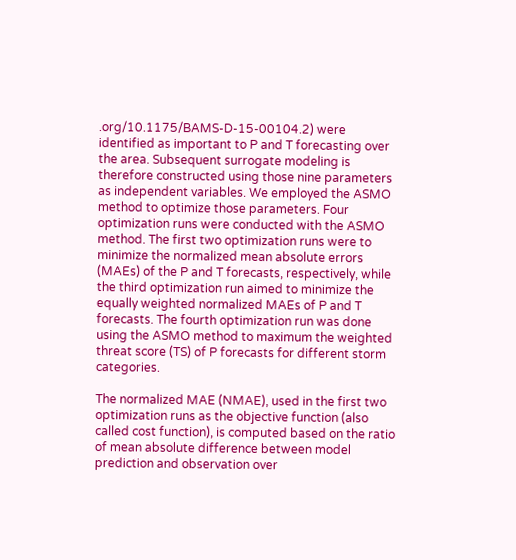.org/10.1175/BAMS-D-15-00104.2) were identified as important to P and T forecasting over the area. Subsequent surrogate modeling is therefore constructed using those nine parameters as independent variables. We employed the ASMO method to optimize those parameters. Four optimization runs were conducted with the ASMO method. The first two optimization runs were to minimize the normalized mean absolute errors (MAEs) of the P and T forecasts, respectively, while the third optimization run aimed to minimize the equally weighted normalized MAEs of P and T forecasts. The fourth optimization run was done using the ASMO method to maximum the weighted threat score (TS) of P forecasts for different storm categories.

The normalized MAE (NMAE), used in the first two optimization runs as the objective function (also called cost function), is computed based on the ratio of mean absolute difference between model prediction and observation over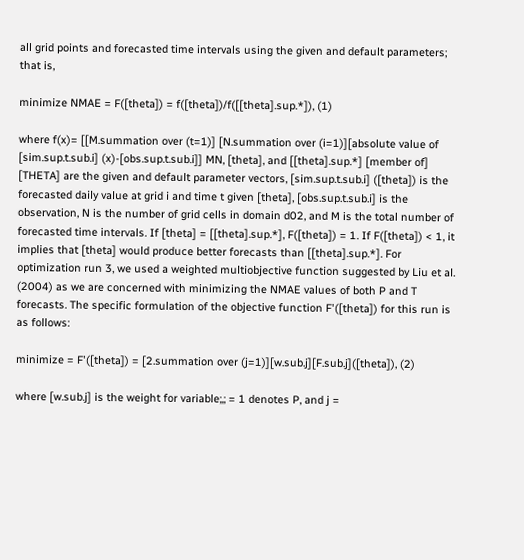all grid points and forecasted time intervals using the given and default parameters; that is,

minimize NMAE = F([theta]) = f([theta])/f([[theta].sup.*]), (1)

where f(x)= [[M.summation over (t=1)] [N.summation over (i=1)][absolute value of [sim.sup.t.sub.i] (x)-[obs.sup.t.sub.i]] MN, [theta], and [[theta].sup.*] [member of] [THETA] are the given and default parameter vectors, [sim.sup.t.sub.i] ([theta]) is the forecasted daily value at grid i and time t given [theta], [obs.sup.t.sub.i] is the observation, N is the number of grid cells in domain d02, and M is the total number of forecasted time intervals. If [theta] = [[theta].sup.*], F([theta]) = 1. If F([theta]) < 1, it implies that [theta] would produce better forecasts than [[theta].sup.*]. For optimization run 3, we used a weighted multiobjective function suggested by Liu et al. (2004) as we are concerned with minimizing the NMAE values of both P and T forecasts. The specific formulation of the objective function F'([theta]) for this run is as follows:

minimize = F'([theta]) = [2.summation over (j=1)][w.sub.j][F.sub.j]([theta]), (2)

where [w.sub.j] is the weight for variable;,; = 1 denotes P, and j =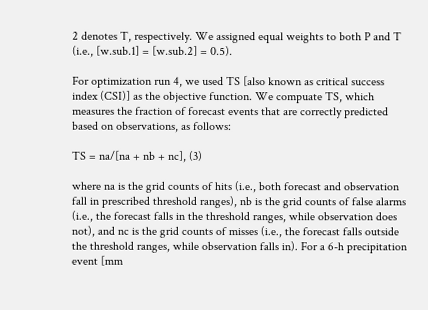2 denotes T, respectively. We assigned equal weights to both P and T (i.e., [w.sub.1] = [w.sub.2] = 0.5).

For optimization run 4, we used TS [also known as critical success index (CSI)] as the objective function. We compuate TS, which measures the fraction of forecast events that are correctly predicted based on observations, as follows:

TS = na/[na + nb + nc], (3)

where na is the grid counts of hits (i.e., both forecast and observation fall in prescribed threshold ranges), nb is the grid counts of false alarms (i.e., the forecast falls in the threshold ranges, while observation does not), and nc is the grid counts of misses (i.e., the forecast falls outside the threshold ranges, while observation falls in). For a 6-h precipitation event [mm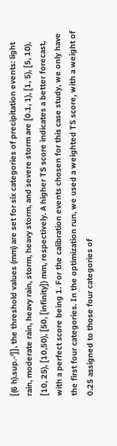[(6 h).sup.-']], the threshold values (mm) are set for six categories of precipitation events: light rain, moderate rain, heavy rain, storm, heavy storm, and severe storm are [0.1, 1), [1, 5), [5, 10), [10, 25), [10,50), [50, [infinity]) mm, respectively. A higher TS score indicates a better forecast, with a perfect score being 1. For the calibration events chosen for this case study, we only have the first four categories. In the optimization run, we used a weighted TS score, with a weight of 0.25 assigned to those four categories of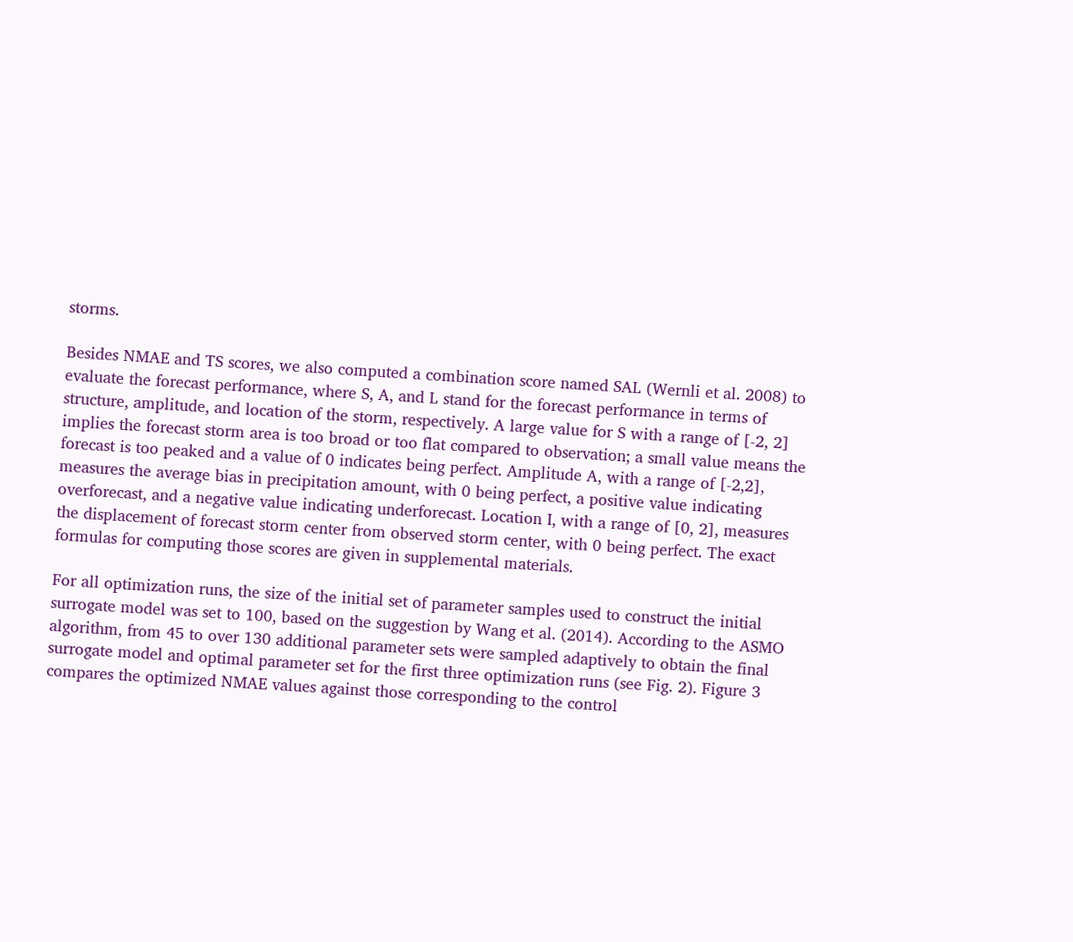storms.

Besides NMAE and TS scores, we also computed a combination score named SAL (Wernli et al. 2008) to evaluate the forecast performance, where S, A, and L stand for the forecast performance in terms of structure, amplitude, and location of the storm, respectively. A large value for S with a range of [-2, 2] implies the forecast storm area is too broad or too flat compared to observation; a small value means the forecast is too peaked and a value of 0 indicates being perfect. Amplitude A, with a range of [-2,2], measures the average bias in precipitation amount, with 0 being perfect, a positive value indicating overforecast, and a negative value indicating underforecast. Location I, with a range of [0, 2], measures the displacement of forecast storm center from observed storm center, with 0 being perfect. The exact formulas for computing those scores are given in supplemental materials.

For all optimization runs, the size of the initial set of parameter samples used to construct the initial surrogate model was set to 100, based on the suggestion by Wang et al. (2014). According to the ASMO algorithm, from 45 to over 130 additional parameter sets were sampled adaptively to obtain the final surrogate model and optimal parameter set for the first three optimization runs (see Fig. 2). Figure 3 compares the optimized NMAE values against those corresponding to the control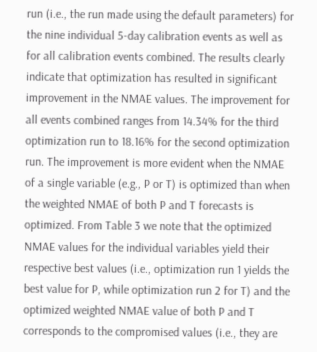run (i.e., the run made using the default parameters) for the nine individual 5-day calibration events as well as for all calibration events combined. The results clearly indicate that optimization has resulted in significant improvement in the NMAE values. The improvement for all events combined ranges from 14.34% for the third optimization run to 18.16% for the second optimization run. The improvement is more evident when the NMAE of a single variable (e.g., P or T) is optimized than when the weighted NMAE of both P and T forecasts is optimized. From Table 3 we note that the optimized NMAE values for the individual variables yield their respective best values (i.e., optimization run 1 yields the best value for P, while optimization run 2 for T) and the optimized weighted NMAE value of both P and T corresponds to the compromised values (i.e., they are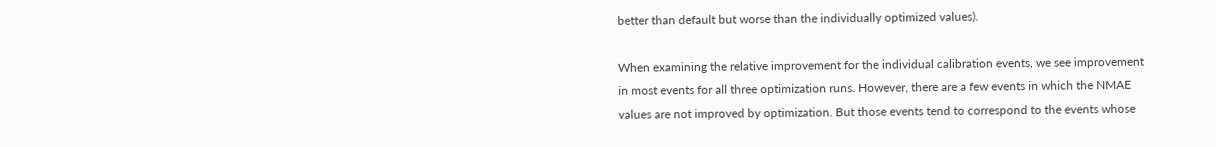better than default but worse than the individually optimized values).

When examining the relative improvement for the individual calibration events, we see improvement in most events for all three optimization runs. However, there are a few events in which the NMAE values are not improved by optimization. But those events tend to correspond to the events whose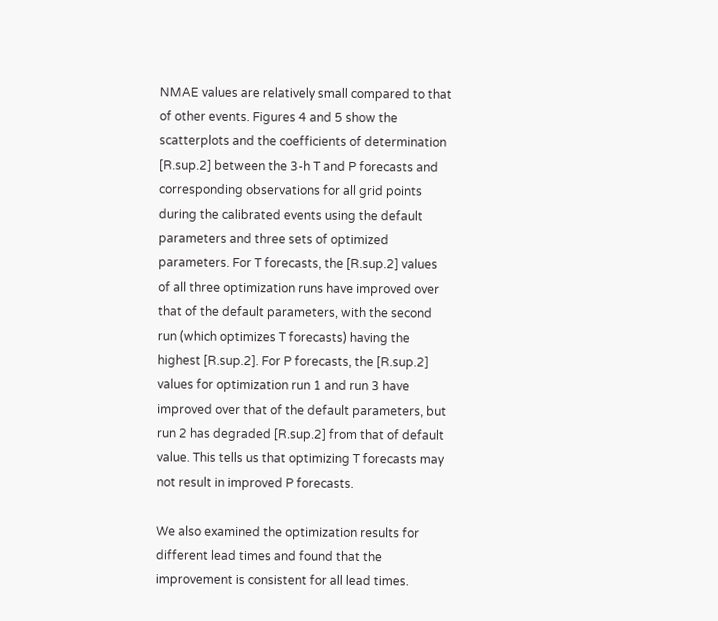NMAE values are relatively small compared to that of other events. Figures 4 and 5 show the scatterplots and the coefficients of determination [R.sup.2] between the 3-h T and P forecasts and corresponding observations for all grid points during the calibrated events using the default parameters and three sets of optimized parameters. For T forecasts, the [R.sup.2] values of all three optimization runs have improved over that of the default parameters, with the second run (which optimizes T forecasts) having the highest [R.sup.2]. For P forecasts, the [R.sup.2] values for optimization run 1 and run 3 have improved over that of the default parameters, but run 2 has degraded [R.sup.2] from that of default value. This tells us that optimizing T forecasts may not result in improved P forecasts.

We also examined the optimization results for different lead times and found that the improvement is consistent for all lead times.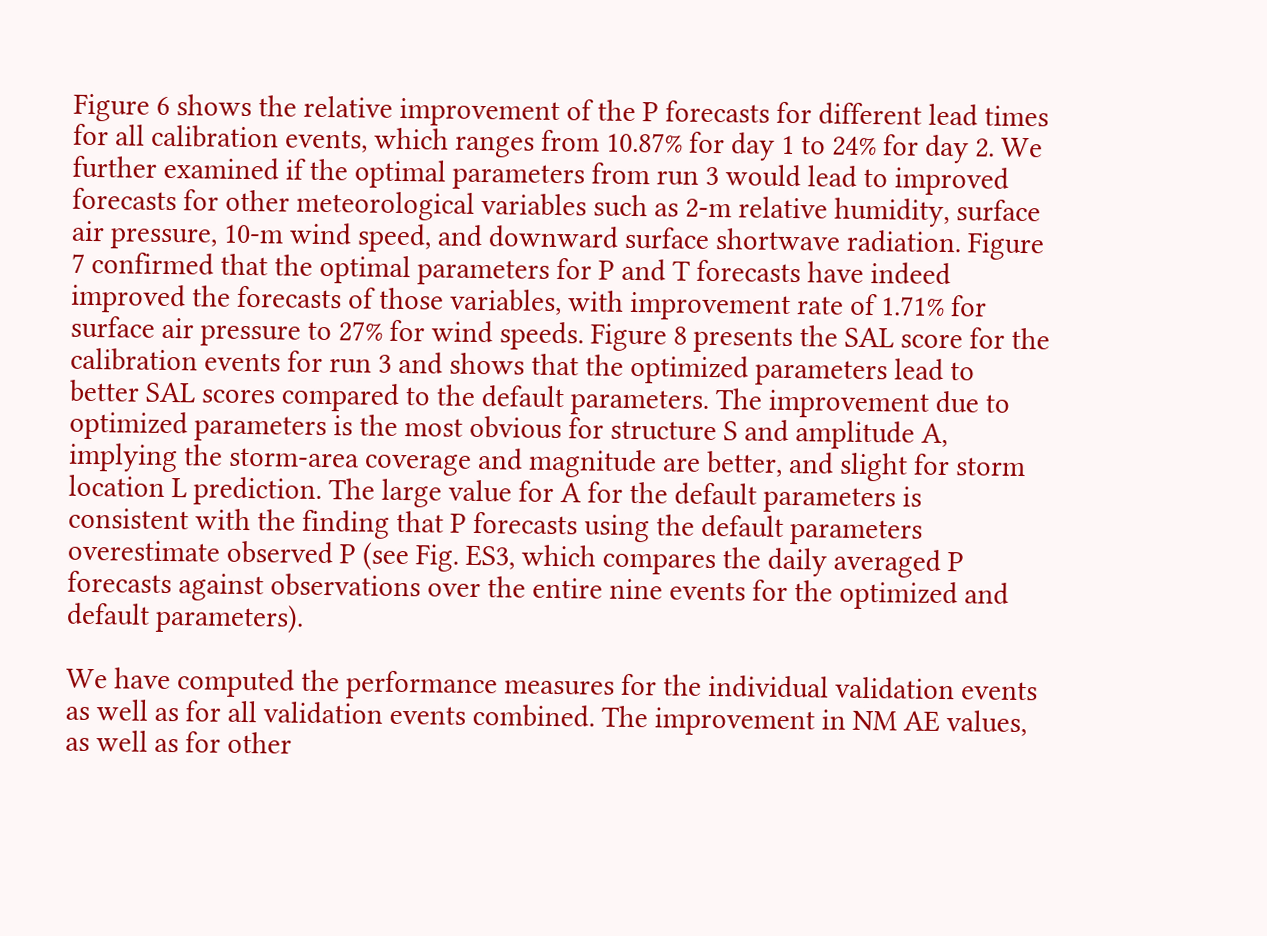Figure 6 shows the relative improvement of the P forecasts for different lead times for all calibration events, which ranges from 10.87% for day 1 to 24% for day 2. We further examined if the optimal parameters from run 3 would lead to improved forecasts for other meteorological variables such as 2-m relative humidity, surface air pressure, 10-m wind speed, and downward surface shortwave radiation. Figure 7 confirmed that the optimal parameters for P and T forecasts have indeed improved the forecasts of those variables, with improvement rate of 1.71% for surface air pressure to 27% for wind speeds. Figure 8 presents the SAL score for the calibration events for run 3 and shows that the optimized parameters lead to better SAL scores compared to the default parameters. The improvement due to optimized parameters is the most obvious for structure S and amplitude A, implying the storm-area coverage and magnitude are better, and slight for storm location L prediction. The large value for A for the default parameters is consistent with the finding that P forecasts using the default parameters overestimate observed P (see Fig. ES3, which compares the daily averaged P forecasts against observations over the entire nine events for the optimized and default parameters).

We have computed the performance measures for the individual validation events as well as for all validation events combined. The improvement in NM AE values, as well as for other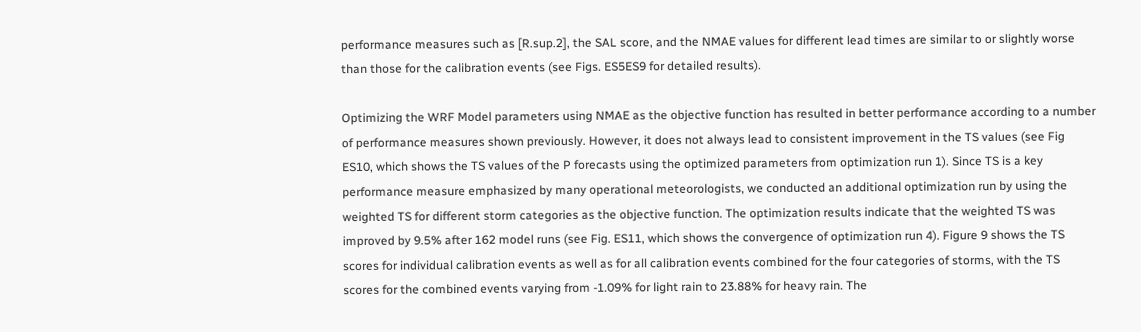performance measures such as [R.sup.2], the SAL score, and the NMAE values for different lead times are similar to or slightly worse than those for the calibration events (see Figs. ES5ES9 for detailed results).

Optimizing the WRF Model parameters using NMAE as the objective function has resulted in better performance according to a number of performance measures shown previously. However, it does not always lead to consistent improvement in the TS values (see Fig ES10, which shows the TS values of the P forecasts using the optimized parameters from optimization run 1). Since TS is a key performance measure emphasized by many operational meteorologists, we conducted an additional optimization run by using the weighted TS for different storm categories as the objective function. The optimization results indicate that the weighted TS was improved by 9.5% after 162 model runs (see Fig. ES11, which shows the convergence of optimization run 4). Figure 9 shows the TS scores for individual calibration events as well as for all calibration events combined for the four categories of storms, with the TS scores for the combined events varying from -1.09% for light rain to 23.88% for heavy rain. The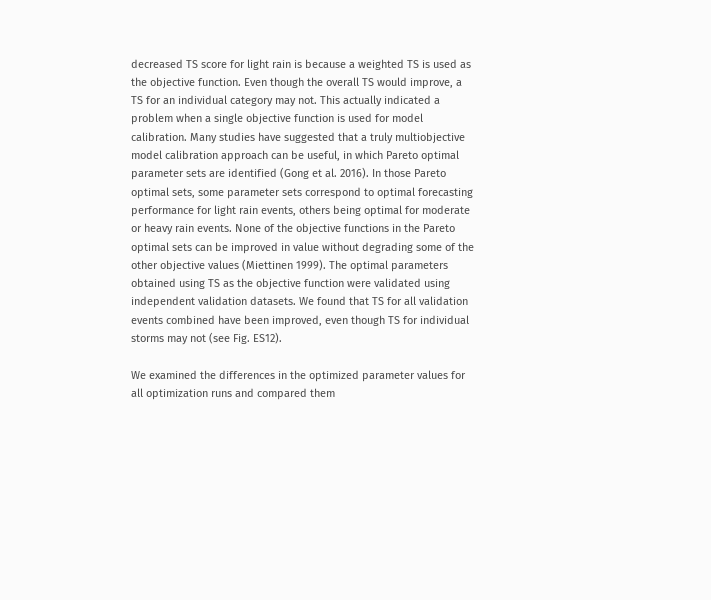decreased TS score for light rain is because a weighted TS is used as the objective function. Even though the overall TS would improve, a TS for an individual category may not. This actually indicated a problem when a single objective function is used for model calibration. Many studies have suggested that a truly multiobjective model calibration approach can be useful, in which Pareto optimal parameter sets are identified (Gong et al. 2016). In those Pareto optimal sets, some parameter sets correspond to optimal forecasting performance for light rain events, others being optimal for moderate or heavy rain events. None of the objective functions in the Pareto optimal sets can be improved in value without degrading some of the other objective values (Miettinen 1999). The optimal parameters obtained using TS as the objective function were validated using independent validation datasets. We found that TS for all validation events combined have been improved, even though TS for individual storms may not (see Fig. ES12).

We examined the differences in the optimized parameter values for all optimization runs and compared them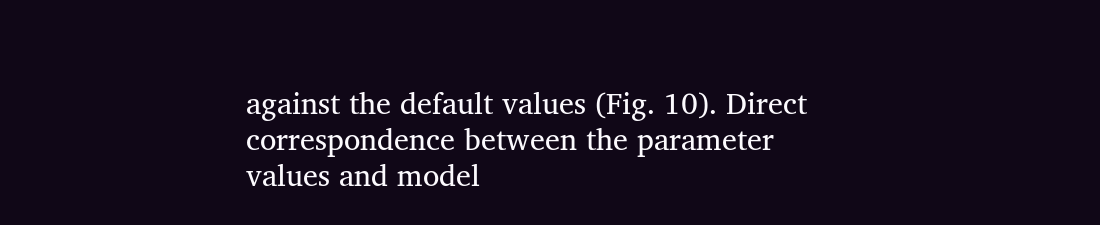against the default values (Fig. 10). Direct correspondence between the parameter values and model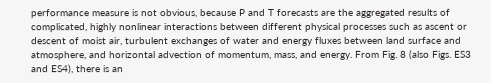performance measure is not obvious, because P and T forecasts are the aggregated results of complicated, highly nonlinear interactions between different physical processes such as ascent or descent of moist air, turbulent exchanges of water and energy fluxes between land surface and atmosphere, and horizontal advection of momentum, mass, and energy. From Fig. 8 (also Figs. ES3 and ES4), there is an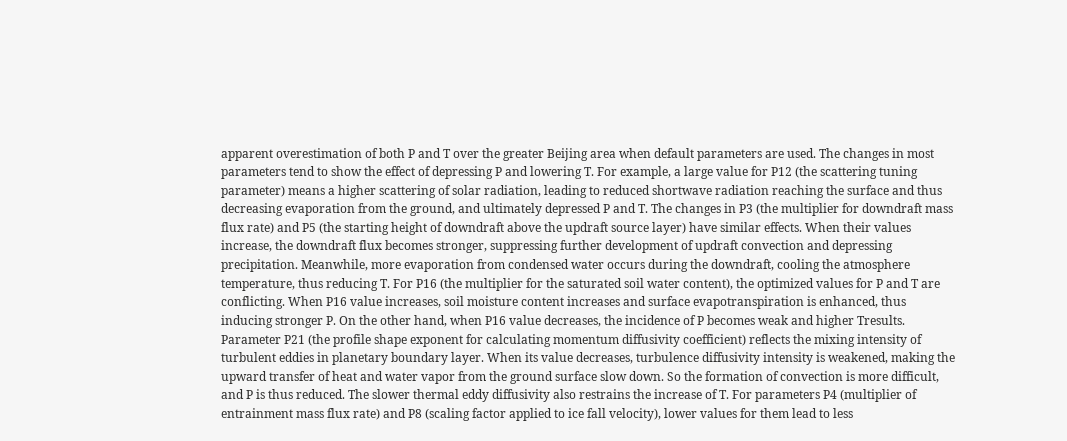apparent overestimation of both P and T over the greater Beijing area when default parameters are used. The changes in most parameters tend to show the effect of depressing P and lowering T. For example, a large value for P12 (the scattering tuning parameter) means a higher scattering of solar radiation, leading to reduced shortwave radiation reaching the surface and thus decreasing evaporation from the ground, and ultimately depressed P and T. The changes in P3 (the multiplier for downdraft mass flux rate) and P5 (the starting height of downdraft above the updraft source layer) have similar effects. When their values increase, the downdraft flux becomes stronger, suppressing further development of updraft convection and depressing precipitation. Meanwhile, more evaporation from condensed water occurs during the downdraft, cooling the atmosphere temperature, thus reducing T. For P16 (the multiplier for the saturated soil water content), the optimized values for P and T are conflicting. When P16 value increases, soil moisture content increases and surface evapotranspiration is enhanced, thus inducing stronger P. On the other hand, when P16 value decreases, the incidence of P becomes weak and higher Tresults. Parameter P21 (the profile shape exponent for calculating momentum diffusivity coefficient) reflects the mixing intensity of turbulent eddies in planetary boundary layer. When its value decreases, turbulence diffusivity intensity is weakened, making the upward transfer of heat and water vapor from the ground surface slow down. So the formation of convection is more difficult, and P is thus reduced. The slower thermal eddy diffusivity also restrains the increase of T. For parameters P4 (multiplier of entrainment mass flux rate) and P8 (scaling factor applied to ice fall velocity), lower values for them lead to less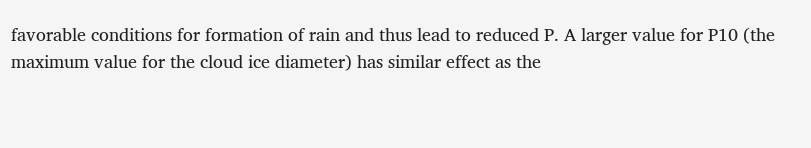favorable conditions for formation of rain and thus lead to reduced P. A larger value for P10 (the maximum value for the cloud ice diameter) has similar effect as the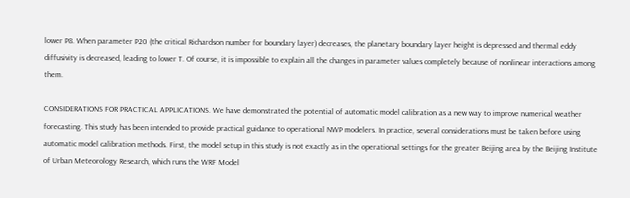lower P8. When parameter P20 (the critical Richardson number for boundary layer) decreases, the planetary boundary layer height is depressed and thermal eddy diffusivity is decreased, leading to lower T. Of course, it is impossible to explain all the changes in parameter values completely because of nonlinear interactions among them.

CONSIDERATIONS FOR PRACTICAL APPLICATIONS. We have demonstrated the potential of automatic model calibration as a new way to improve numerical weather forecasting. This study has been intended to provide practical guidance to operational NWP modelers. In practice, several considerations must be taken before using automatic model calibration methods. First, the model setup in this study is not exactly as in the operational settings for the greater Beijing area by the Beijing Institute of Urban Meteorology Research, which runs the WRF Model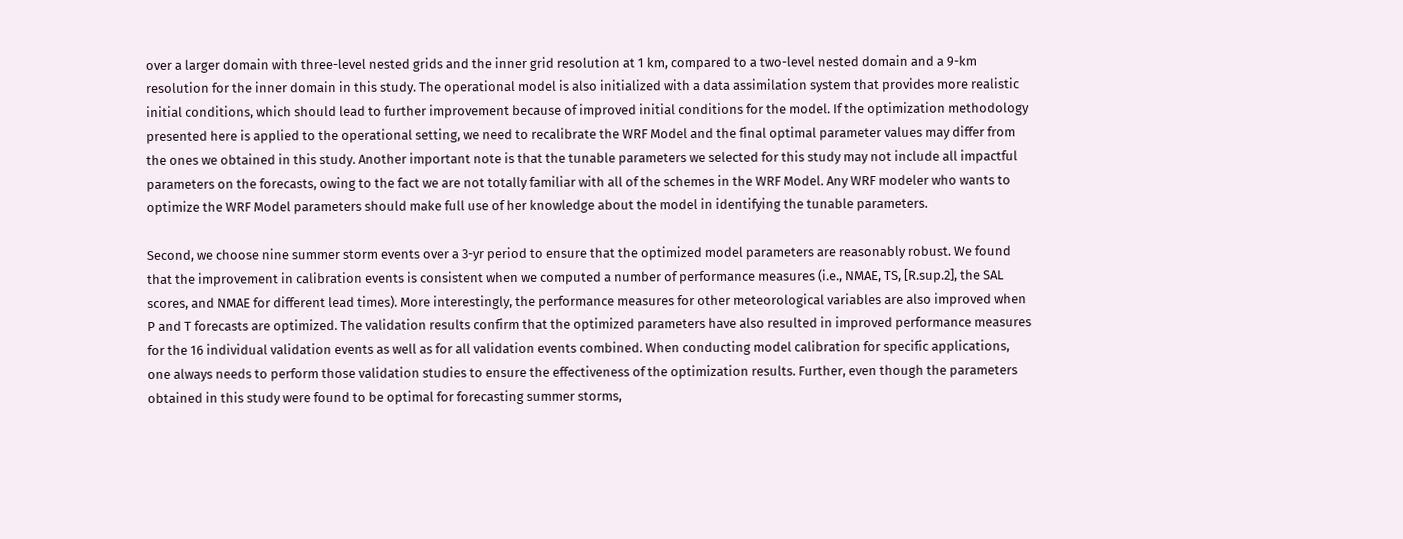over a larger domain with three-level nested grids and the inner grid resolution at 1 km, compared to a two-level nested domain and a 9-km resolution for the inner domain in this study. The operational model is also initialized with a data assimilation system that provides more realistic initial conditions, which should lead to further improvement because of improved initial conditions for the model. If the optimization methodology presented here is applied to the operational setting, we need to recalibrate the WRF Model and the final optimal parameter values may differ from the ones we obtained in this study. Another important note is that the tunable parameters we selected for this study may not include all impactful parameters on the forecasts, owing to the fact we are not totally familiar with all of the schemes in the WRF Model. Any WRF modeler who wants to optimize the WRF Model parameters should make full use of her knowledge about the model in identifying the tunable parameters.

Second, we choose nine summer storm events over a 3-yr period to ensure that the optimized model parameters are reasonably robust. We found that the improvement in calibration events is consistent when we computed a number of performance measures (i.e., NMAE, TS, [R.sup.2], the SAL scores, and NMAE for different lead times). More interestingly, the performance measures for other meteorological variables are also improved when P and T forecasts are optimized. The validation results confirm that the optimized parameters have also resulted in improved performance measures for the 16 individual validation events as well as for all validation events combined. When conducting model calibration for specific applications, one always needs to perform those validation studies to ensure the effectiveness of the optimization results. Further, even though the parameters obtained in this study were found to be optimal for forecasting summer storms,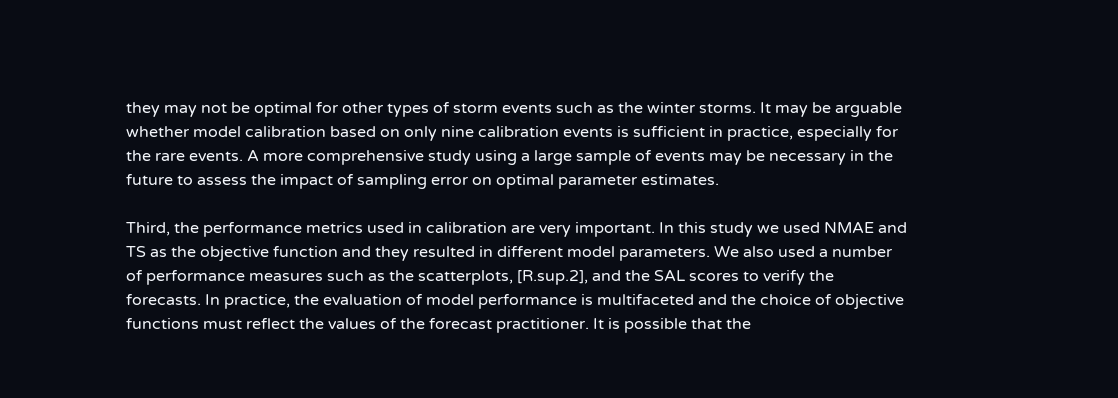they may not be optimal for other types of storm events such as the winter storms. It may be arguable whether model calibration based on only nine calibration events is sufficient in practice, especially for the rare events. A more comprehensive study using a large sample of events may be necessary in the future to assess the impact of sampling error on optimal parameter estimates.

Third, the performance metrics used in calibration are very important. In this study we used NMAE and TS as the objective function and they resulted in different model parameters. We also used a number of performance measures such as the scatterplots, [R.sup.2], and the SAL scores to verify the forecasts. In practice, the evaluation of model performance is multifaceted and the choice of objective functions must reflect the values of the forecast practitioner. It is possible that the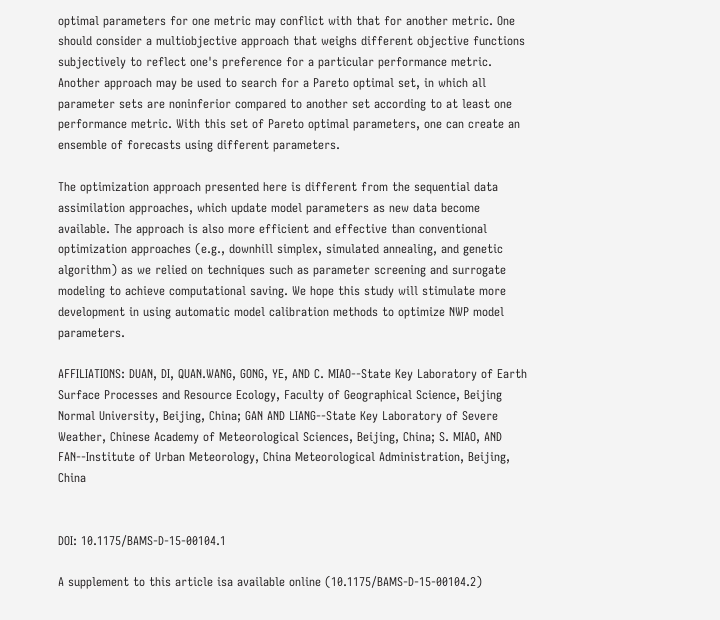optimal parameters for one metric may conflict with that for another metric. One should consider a multiobjective approach that weighs different objective functions subjectively to reflect one's preference for a particular performance metric. Another approach may be used to search for a Pareto optimal set, in which all parameter sets are noninferior compared to another set according to at least one performance metric. With this set of Pareto optimal parameters, one can create an ensemble of forecasts using different parameters.

The optimization approach presented here is different from the sequential data assimilation approaches, which update model parameters as new data become available. The approach is also more efficient and effective than conventional optimization approaches (e.g., downhill simplex, simulated annealing, and genetic algorithm) as we relied on techniques such as parameter screening and surrogate modeling to achieve computational saving. We hope this study will stimulate more development in using automatic model calibration methods to optimize NWP model parameters.

AFFILIATIONS: DUAN, DI, QUAN.WANG, GONG, YE, AND C. MIAO--State Key Laboratory of Earth Surface Processes and Resource Ecology, Faculty of Geographical Science, Beijing Normal University, Beijing, China; GAN AND LIANG--State Key Laboratory of Severe Weather, Chinese Academy of Meteorological Sciences, Beijing, China; S. MIAO, AND FAN--Institute of Urban Meteorology, China Meteorological Administration, Beijing, China


DOI: 10.1175/BAMS-D-15-00104.1

A supplement to this article isa available online (10.1175/BAMS-D-15-00104.2)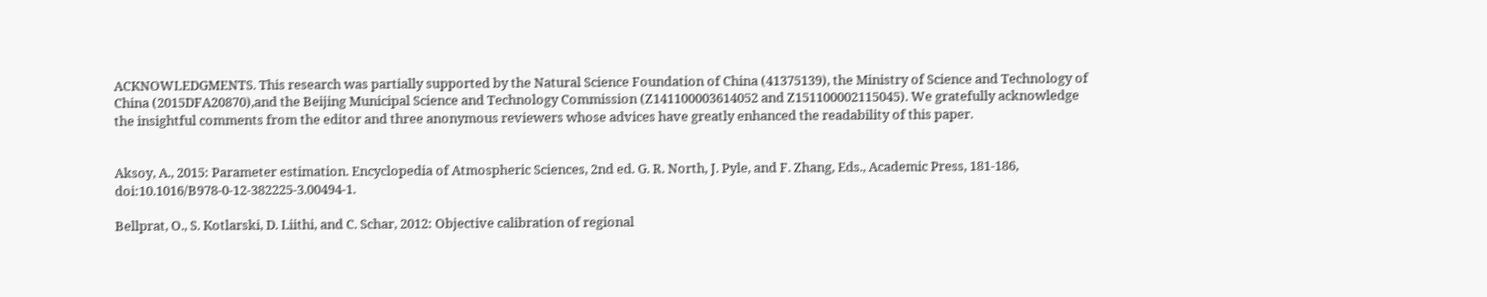ACKNOWLEDGMENTS. This research was partially supported by the Natural Science Foundation of China (41375139), the Ministry of Science and Technology of China (2015DFA20870),and the Beijing Municipal Science and Technology Commission (Z141100003614052 and Z151100002115045). We gratefully acknowledge the insightful comments from the editor and three anonymous reviewers whose advices have greatly enhanced the readability of this paper.


Aksoy, A., 2015: Parameter estimation. Encyclopedia of Atmospheric Sciences, 2nd ed. G. R. North, J. Pyle, and F. Zhang, Eds., Academic Press, 181-186, doi:10.1016/B978-0-12-382225-3.00494-1.

Bellprat, O., S. Kotlarski, D. Liithi, and C. Schar, 2012: Objective calibration of regional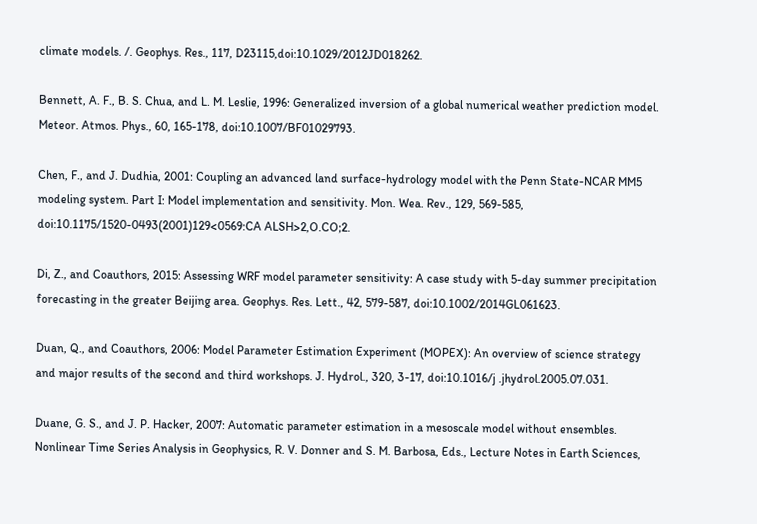climate models. /. Geophys. Res., 117, D23115,doi:10.1029/2012JD018262.

Bennett, A. F., B. S. Chua, and L. M. Leslie, 1996: Generalized inversion of a global numerical weather prediction model. Meteor. Atmos. Phys., 60, 165-178, doi:10.1007/BF01029793.

Chen, F., and J. Dudhia, 2001: Coupling an advanced land surface-hydrology model with the Penn State-NCAR MM5 modeling system. Part I: Model implementation and sensitivity. Mon. Wea. Rev., 129, 569-585, doi:10.1175/1520-0493(2001)129<0569:CA ALSH>2,O.CO;2.

Di, Z., and Coauthors, 2015: Assessing WRF model parameter sensitivity: A case study with 5-day summer precipitation forecasting in the greater Beijing area. Geophys. Res. Lett., 42, 579-587, doi:10.1002/2014GL061623.

Duan, Q., and Coauthors, 2006: Model Parameter Estimation Experiment (MOPEX): An overview of science strategy and major results of the second and third workshops. J. Hydrol., 320, 3-17, doi:10.1016/j .jhydrol.2005.07.031.

Duane, G. S., and J. P. Hacker, 2007: Automatic parameter estimation in a mesoscale model without ensembles. Nonlinear Time Series Analysis in Geophysics, R. V. Donner and S. M. Barbosa, Eds., Lecture Notes in Earth Sciences,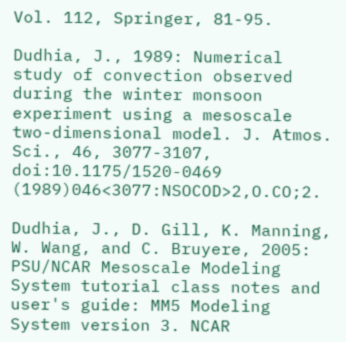Vol. 112, Springer, 81-95.

Dudhia, J., 1989: Numerical study of convection observed during the winter monsoon experiment using a mesoscale two-dimensional model. J. Atmos. Sci., 46, 3077-3107, doi:10.1175/1520-0469 (1989)046<3077:NSOCOD>2,O.CO;2.

Dudhia, J., D. Gill, K. Manning, W. Wang, and C. Bruyere, 2005: PSU/NCAR Mesoscale Modeling System tutorial class notes and user's guide: MM5 Modeling System version 3. NCAR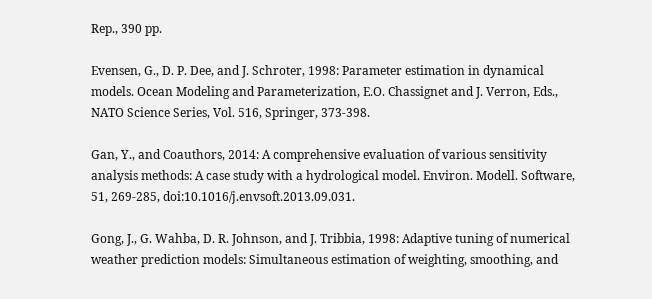Rep., 390 pp.

Evensen, G., D. P. Dee, and J. Schroter, 1998: Parameter estimation in dynamical models. Ocean Modeling and Parameterization, E.O. Chassignet and J. Verron, Eds., NATO Science Series, Vol. 516, Springer, 373-398.

Gan, Y., and Coauthors, 2014: A comprehensive evaluation of various sensitivity analysis methods: A case study with a hydrological model. Environ. Modell. Software, 51, 269-285, doi:10.1016/j.envsoft.2013.09.031.

Gong, J., G. Wahba, D. R. Johnson, and J. Tribbia, 1998: Adaptive tuning of numerical weather prediction models: Simultaneous estimation of weighting, smoothing, and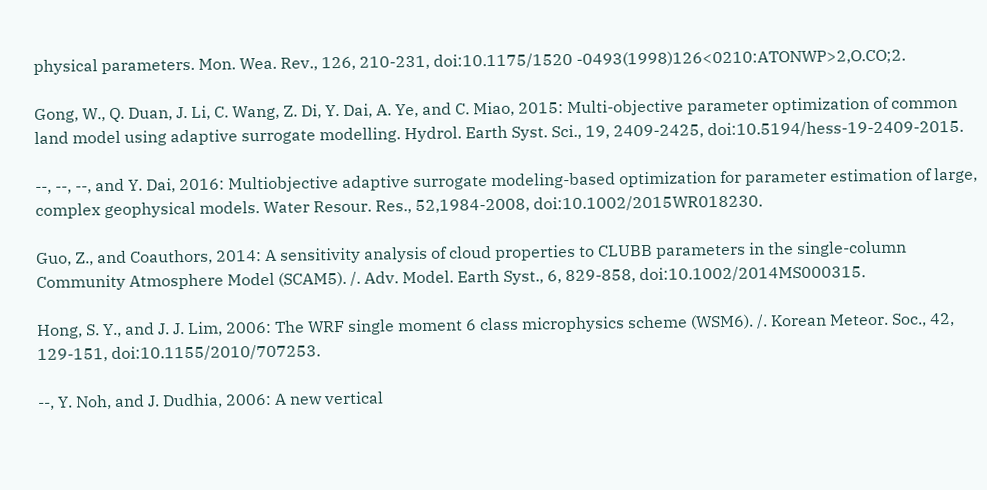physical parameters. Mon. Wea. Rev., 126, 210-231, doi:10.1175/1520 -0493(1998)126<0210:ATONWP>2,O.CO;2.

Gong, W., Q. Duan, J. Li, C. Wang, Z. Di, Y. Dai, A. Ye, and C. Miao, 2015: Multi-objective parameter optimization of common land model using adaptive surrogate modelling. Hydrol. Earth Syst. Sci., 19, 2409-2425, doi:10.5194/hess-19-2409-2015.

--, --, --, and Y. Dai, 2016: Multiobjective adaptive surrogate modeling-based optimization for parameter estimation of large, complex geophysical models. Water Resour. Res., 52,1984-2008, doi:10.1002/2015WR018230.

Guo, Z., and Coauthors, 2014: A sensitivity analysis of cloud properties to CLUBB parameters in the single-column Community Atmosphere Model (SCAM5). /. Adv. Model. Earth Syst., 6, 829-858, doi:10.1002/2014MS000315.

Hong, S. Y., and J. J. Lim, 2006: The WRF single moment 6 class microphysics scheme (WSM6). /. Korean Meteor. Soc., 42, 129-151, doi:10.1155/2010/707253.

--, Y. Noh, and J. Dudhia, 2006: A new vertical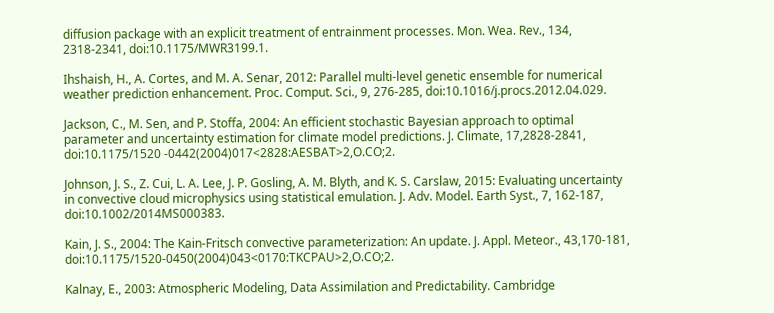diffusion package with an explicit treatment of entrainment processes. Mon. Wea. Rev., 134, 2318-2341, doi:10.1175/MWR3199.1.

Ihshaish, H., A. Cortes, and M. A. Senar, 2012: Parallel multi-level genetic ensemble for numerical weather prediction enhancement. Proc. Comput. Sci., 9, 276-285, doi:10.1016/j.procs.2012.04.029.

Jackson, C., M. Sen, and P. Stoffa, 2004: An efficient stochastic Bayesian approach to optimal parameter and uncertainty estimation for climate model predictions. J. Climate, 17,2828-2841, doi:10.1175/1520 -0442(2004)017<2828:AESBAT>2,O.CO;2.

Johnson, J. S., Z. Cui, L. A. Lee, J. P. Gosling, A. M. Blyth, and K. S. Carslaw, 2015: Evaluating uncertainty in convective cloud microphysics using statistical emulation. J. Adv. Model. Earth Syst., 7, 162-187, doi:10.1002/2014MS000383.

Kain, J. S., 2004: The Kain-Fritsch convective parameterization: An update. J. Appl. Meteor., 43,170-181, doi:10.1175/1520-0450(2004)043<0170:TKCPAU>2,O.CO;2.

Kalnay, E., 2003: Atmospheric Modeling, Data Assimilation and Predictability. Cambridge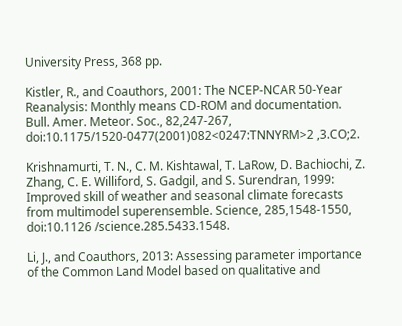University Press, 368 pp.

Kistler, R., and Coauthors, 2001: The NCEP-NCAR 50-Year Reanalysis: Monthly means CD-ROM and documentation. Bull. Amer. Meteor. Soc., 82,247-267, doi:10.1175/1520-0477(2001)082<0247:TNNYRM>2 ,3.CO;2.

Krishnamurti, T. N., C. M. Kishtawal, T. LaRow, D. Bachiochi, Z. Zhang, C. E. Williford, S. Gadgil, and S. Surendran, 1999: Improved skill of weather and seasonal climate forecasts from multimodel superensemble. Science, 285,1548-1550, doi:10.1126 /science.285.5433.1548.

Li, J., and Coauthors, 2013: Assessing parameter importance of the Common Land Model based on qualitative and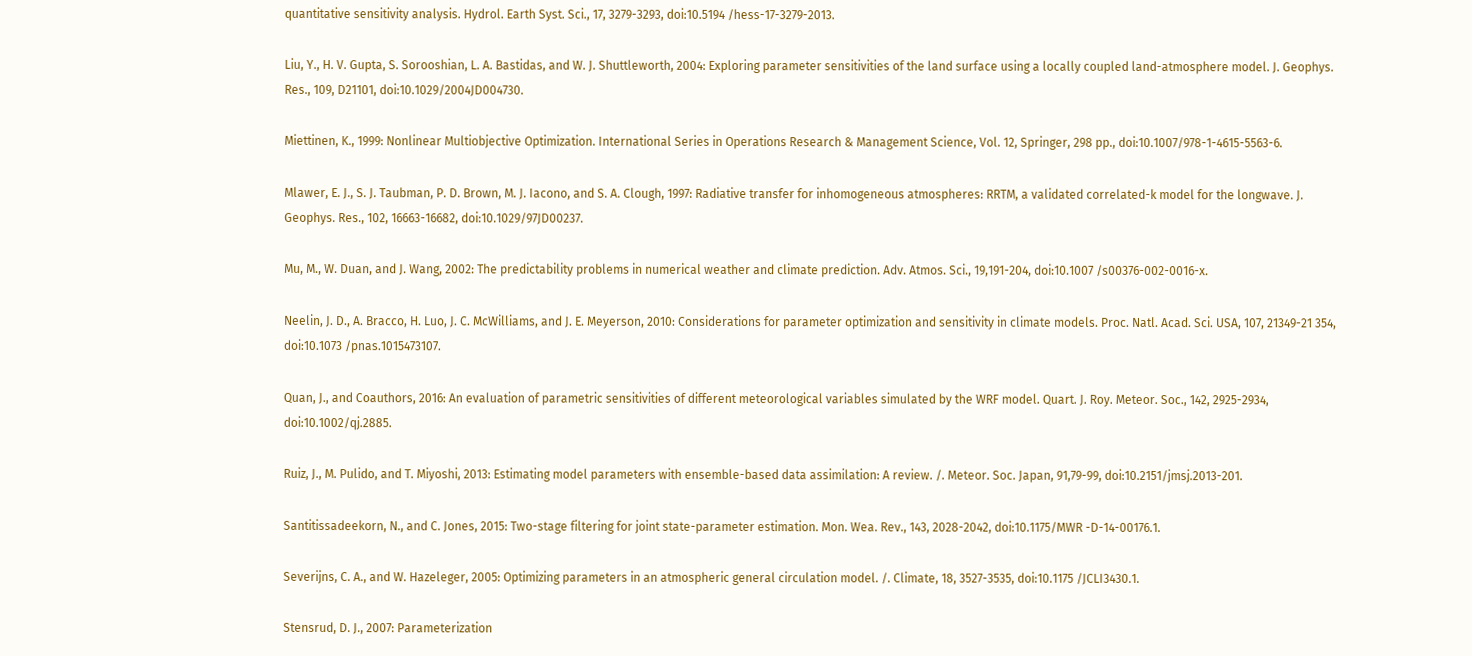quantitative sensitivity analysis. Hydrol. Earth Syst. Sci., 17, 3279-3293, doi:10.5194 /hess-17-3279-2013.

Liu, Y., H. V. Gupta, S. Sorooshian, L. A. Bastidas, and W. J. Shuttleworth, 2004: Exploring parameter sensitivities of the land surface using a locally coupled land-atmosphere model. J. Geophys. Res., 109, D21101, doi:10.1029/2004JD004730.

Miettinen, K., 1999: Nonlinear Multiobjective Optimization. International Series in Operations Research & Management Science, Vol. 12, Springer, 298 pp., doi:10.1007/978-1-4615-5563-6.

Mlawer, E. J., S. J. Taubman, P. D. Brown, M. J. Iacono, and S. A. Clough, 1997: Radiative transfer for inhomogeneous atmospheres: RRTM, a validated correlated-k model for the longwave. J. Geophys. Res., 102, 16663-16682, doi:10.1029/97JD00237.

Mu, M., W. Duan, and J. Wang, 2002: The predictability problems in numerical weather and climate prediction. Adv. Atmos. Sci., 19,191-204, doi:10.1007 /s00376-002-0016-x.

Neelin, J. D., A. Bracco, H. Luo, J. C. McWilliams, and J. E. Meyerson, 2010: Considerations for parameter optimization and sensitivity in climate models. Proc. Natl. Acad. Sci. USA, 107, 21349-21 354, doi:10.1073 /pnas.1015473107.

Quan, J., and Coauthors, 2016: An evaluation of parametric sensitivities of different meteorological variables simulated by the WRF model. Quart. J. Roy. Meteor. Soc., 142, 2925-2934, doi:10.1002/qj.2885.

Ruiz, J., M. Pulido, and T. Miyoshi, 2013: Estimating model parameters with ensemble-based data assimilation: A review. /. Meteor. Soc. Japan, 91,79-99, doi:10.2151/jmsj.2013-201.

Santitissadeekorn, N., and C. Jones, 2015: Two-stage filtering for joint state-parameter estimation. Mon. Wea. Rev., 143, 2028-2042, doi:10.1175/MWR -D-14-00176.1.

Severijns, C. A., and W. Hazeleger, 2005: Optimizing parameters in an atmospheric general circulation model. /. Climate, 18, 3527-3535, doi:10.1175 /JCLI3430.1.

Stensrud, D. J., 2007: Parameterization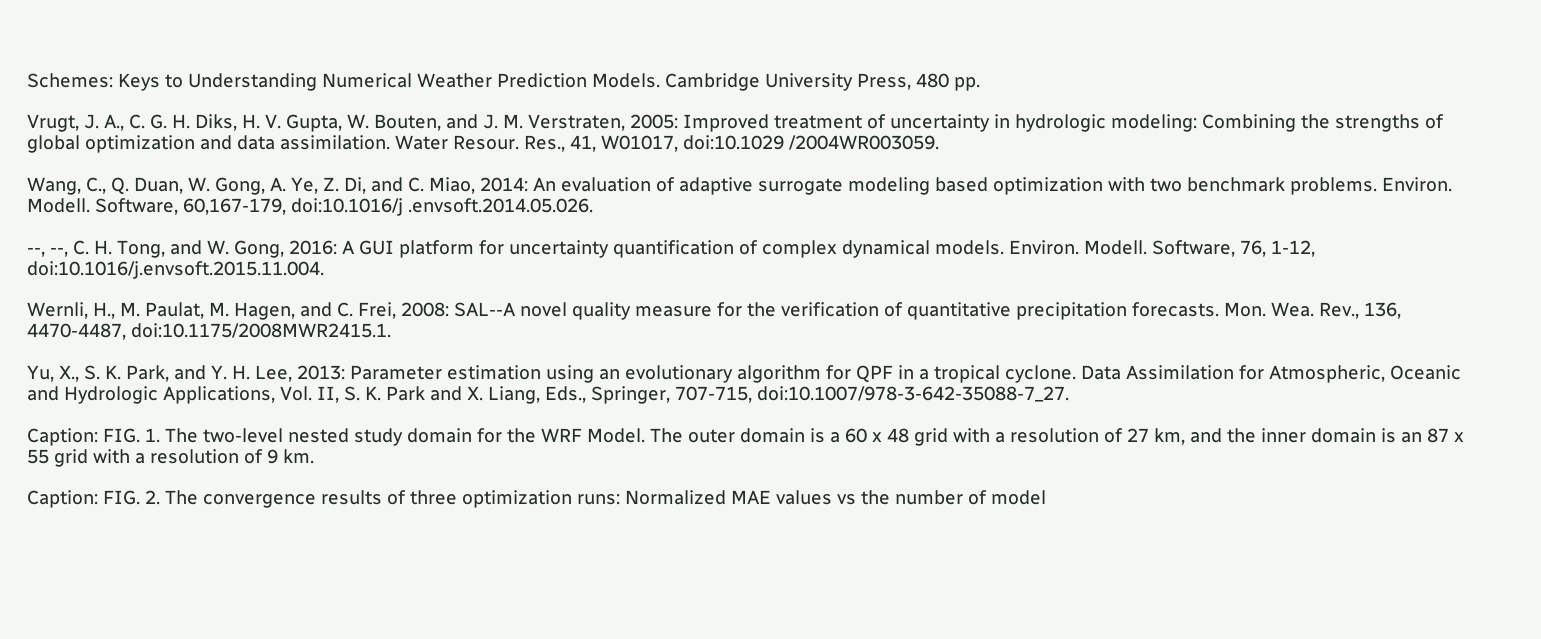Schemes: Keys to Understanding Numerical Weather Prediction Models. Cambridge University Press, 480 pp.

Vrugt, J. A., C. G. H. Diks, H. V. Gupta, W. Bouten, and J. M. Verstraten, 2005: Improved treatment of uncertainty in hydrologic modeling: Combining the strengths of global optimization and data assimilation. Water Resour. Res., 41, W01017, doi:10.1029 /2004WR003059.

Wang, C., Q. Duan, W. Gong, A. Ye, Z. Di, and C. Miao, 2014: An evaluation of adaptive surrogate modeling based optimization with two benchmark problems. Environ. Modell. Software, 60,167-179, doi:10.1016/j .envsoft.2014.05.026.

--, --, C. H. Tong, and W. Gong, 2016: A GUI platform for uncertainty quantification of complex dynamical models. Environ. Modell. Software, 76, 1-12, doi:10.1016/j.envsoft.2015.11.004.

Wernli, H., M. Paulat, M. Hagen, and C. Frei, 2008: SAL--A novel quality measure for the verification of quantitative precipitation forecasts. Mon. Wea. Rev., 136, 4470-4487, doi:10.1175/2008MWR2415.1.

Yu, X., S. K. Park, and Y. H. Lee, 2013: Parameter estimation using an evolutionary algorithm for QPF in a tropical cyclone. Data Assimilation for Atmospheric, Oceanic and Hydrologic Applications, Vol. II, S. K. Park and X. Liang, Eds., Springer, 707-715, doi:10.1007/978-3-642-35088-7_27.

Caption: FIG. 1. The two-level nested study domain for the WRF Model. The outer domain is a 60 x 48 grid with a resolution of 27 km, and the inner domain is an 87 x 55 grid with a resolution of 9 km.

Caption: FIG. 2. The convergence results of three optimization runs: Normalized MAE values vs the number of model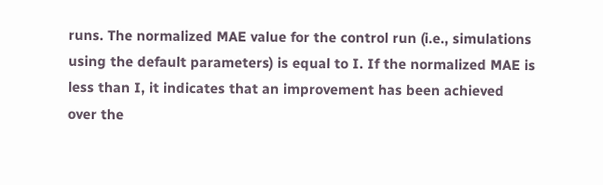runs. The normalized MAE value for the control run (i.e., simulations using the default parameters) is equal to I. If the normalized MAE is less than I, it indicates that an improvement has been achieved over the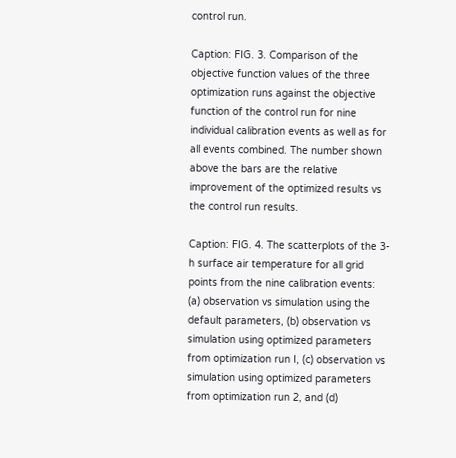control run.

Caption: FIG. 3. Comparison of the objective function values of the three optimization runs against the objective function of the control run for nine individual calibration events as well as for all events combined. The number shown above the bars are the relative improvement of the optimized results vs the control run results.

Caption: FIG. 4. The scatterplots of the 3-h surface air temperature for all grid points from the nine calibration events: (a) observation vs simulation using the default parameters, (b) observation vs simulation using optimized parameters from optimization run I, (c) observation vs simulation using optimized parameters from optimization run 2, and (d)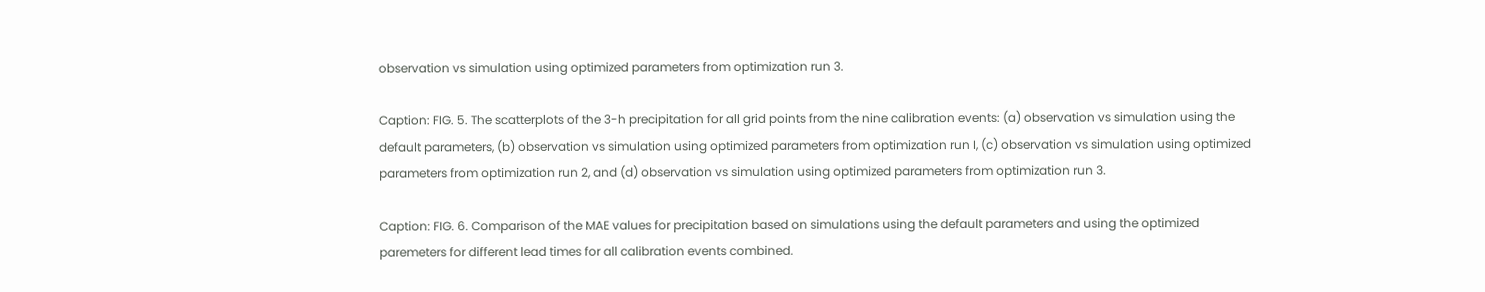observation vs simulation using optimized parameters from optimization run 3.

Caption: FIG. 5. The scatterplots of the 3-h precipitation for all grid points from the nine calibration events: (a) observation vs simulation using the default parameters, (b) observation vs simulation using optimized parameters from optimization run I, (c) observation vs simulation using optimized parameters from optimization run 2, and (d) observation vs simulation using optimized parameters from optimization run 3.

Caption: FIG. 6. Comparison of the MAE values for precipitation based on simulations using the default parameters and using the optimized paremeters for different lead times for all calibration events combined.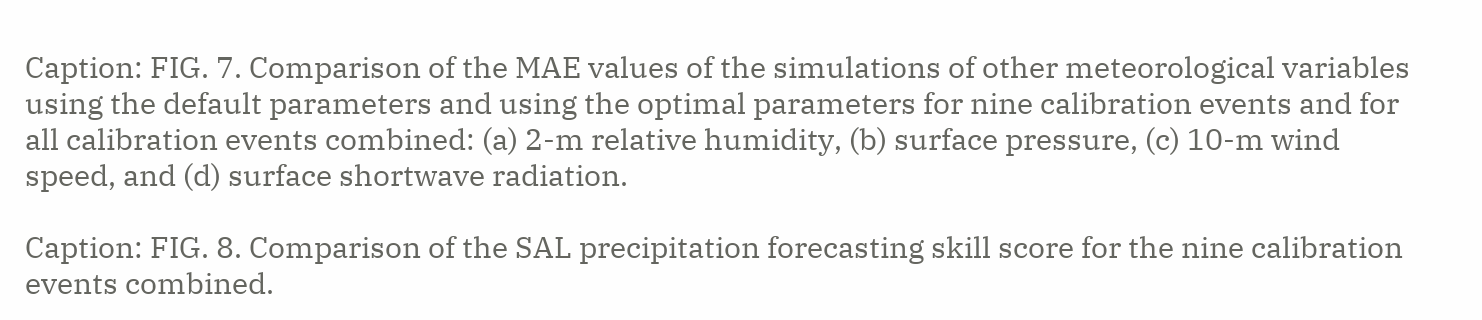Caption: FIG. 7. Comparison of the MAE values of the simulations of other meteorological variables using the default parameters and using the optimal parameters for nine calibration events and for all calibration events combined: (a) 2-m relative humidity, (b) surface pressure, (c) 10-m wind speed, and (d) surface shortwave radiation.

Caption: FIG. 8. Comparison of the SAL precipitation forecasting skill score for the nine calibration events combined.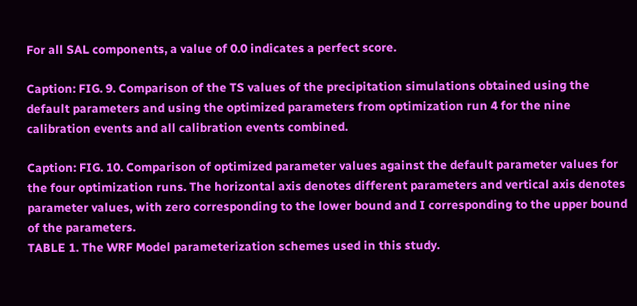For all SAL components, a value of 0.0 indicates a perfect score.

Caption: FIG. 9. Comparison of the TS values of the precipitation simulations obtained using the default parameters and using the optimized parameters from optimization run 4 for the nine calibration events and all calibration events combined.

Caption: FIG. 10. Comparison of optimized parameter values against the default parameter values for the four optimization runs. The horizontal axis denotes different parameters and vertical axis denotes parameter values, with zero corresponding to the lower bound and I corresponding to the upper bound of the parameters.
TABLE 1. The WRF Model parameterization schemes used in this study.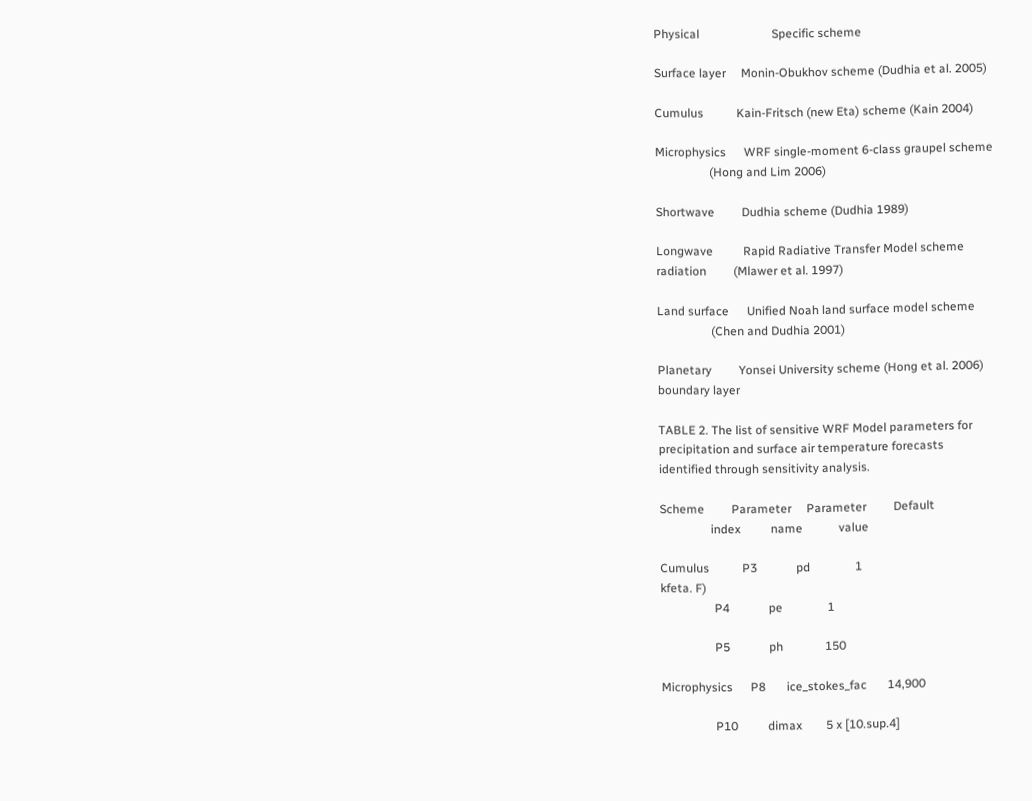Physical                        Specific scheme

Surface layer     Monin-Obukhov scheme (Dudhia et al. 2005)

Cumulus           Kain-Fritsch (new Eta) scheme (Kain 2004)

Microphysics      WRF single-moment 6-class graupel scheme
                  (Hong and Lim 2006)

Shortwave         Dudhia scheme (Dudhia 1989)

Longwave          Rapid Radiative Transfer Model scheme
radiation         (Mlawer et al. 1997)

Land surface      Unified Noah land surface model scheme
                  (Chen and Dudhia 2001)

Planetary         Yonsei University scheme (Hong et al. 2006)
boundary layer

TABLE 2. The list of sensitive WRF Model parameters for
precipitation and surface air temperature forecasts
identified through sensitivity analysis.

Scheme         Parameter     Parameter         Default
                 index          name            value

Cumulus           P3             pd               1
kfeta. F)
                  P4             pe               1

                  P5             ph              150

Microphysics      P8       ice_stokes_fac       14,900

                  P10          dimax        5 x [10.sup.4]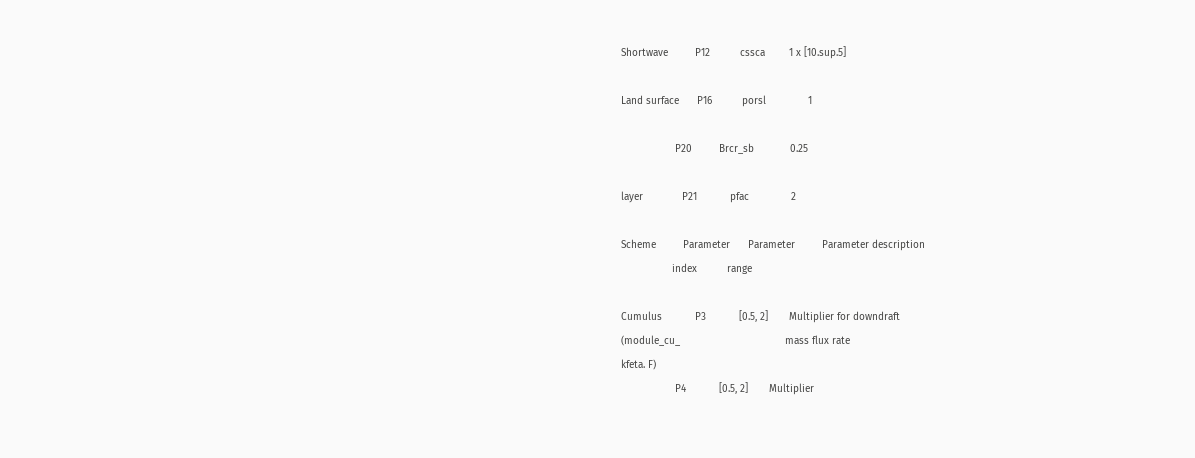Shortwave         P12          cssca        1 x [10.sup.5]

Land surface      P16          porsl              1

                  P20         Brcr_sb            0.25

layer             P21           pfac              2

Scheme         Parameter      Parameter         Parameter description
                 index          range

Cumulus           P3           [0.5, 2]       Multiplier for downdraft
(module_cu_                                   mass flux rate
kfeta. F)
                  P4           [0.5, 2]       Multiplier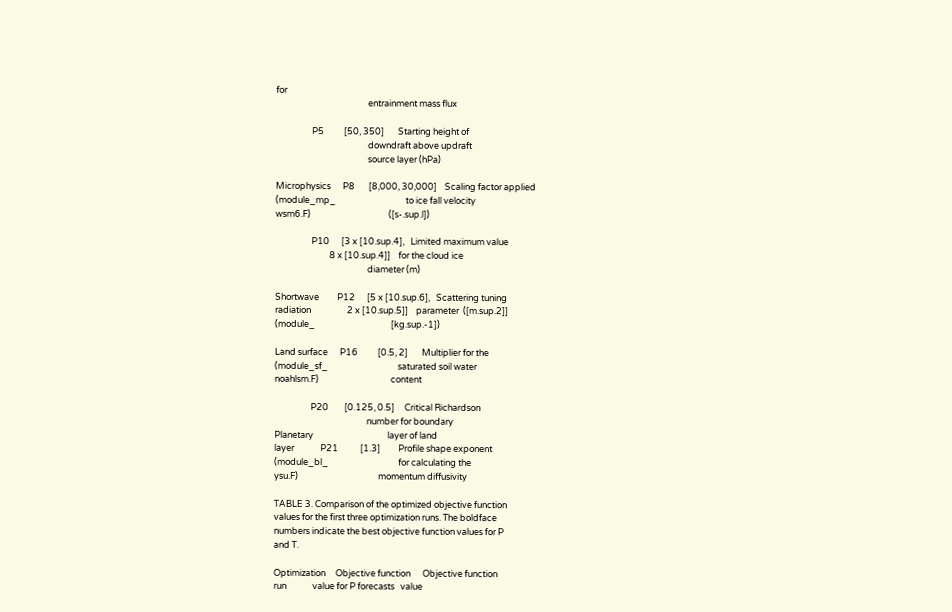for
                                              entrainment mass flux

                  P5          [50, 350]       Starting height of
                                              downdraft above updraft
                                              source layer (hPa)

Microphysics      P8       [8,000, 30,000]    Scaling factor applied
(module_mp_                                   to ice fall velocity
wsm6.F)                                       ([s-.sup.l])

                  P10      [3 x [10.sup.4],   Limited maximum value
                           8 x [10.sup.4]]    for the cloud ice
                                              diameter (m)

Shortwave         P12      [5 x [10.sup.6],   Scattering tuning
radiation                  2 x [10.sup.5]]    parameter  ([m.sup.2]]
(module_                                      [kg.sup.-1])

Land surface      P16          [0.5, 2]       Multiplier for the
(module_sf_                                   saturated soil water
noahlsm.F)                                    content

                  P20        [0.125, 0.5]     Critical Richardson
                                              number for boundary
Planetary                                     layer of land
layer             P21           [1.3]         Profile shape exponent
(module_bl_                                   for calculating the
ysu.F)                                        momentum diffusivity

TABLE 3. Comparison of the optimized objective function
values for the first three optimization runs. The boldface
numbers indicate the best objective function values for P
and T.

Optimization     Objective function      Objective function
run             value for P forecasts   value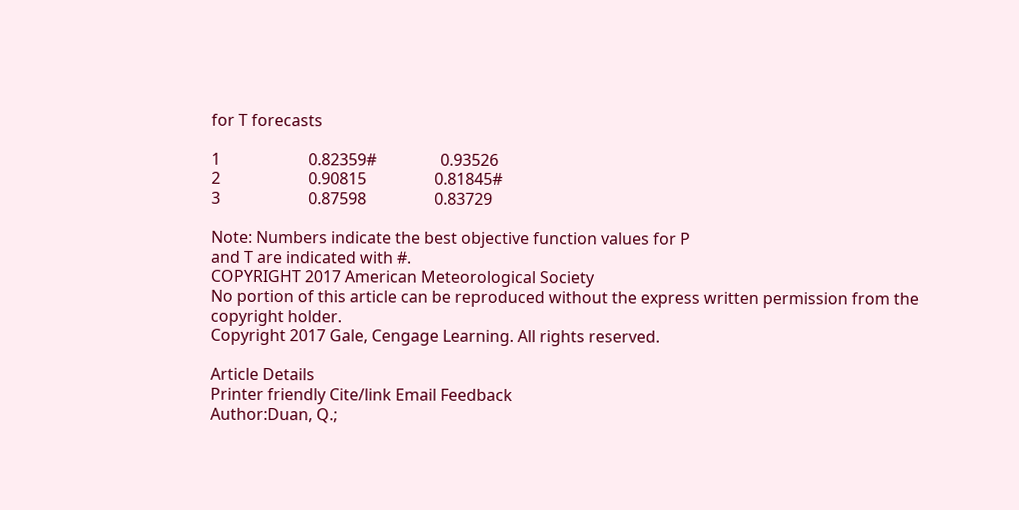for T forecasts

1                      0.82359#                0.93526
2                      0.90815                 0.81845#
3                      0.87598                 0.83729

Note: Numbers indicate the best objective function values for P
and T are indicated with #.
COPYRIGHT 2017 American Meteorological Society
No portion of this article can be reproduced without the express written permission from the copyright holder.
Copyright 2017 Gale, Cengage Learning. All rights reserved.

Article Details
Printer friendly Cite/link Email Feedback
Author:Duan, Q.;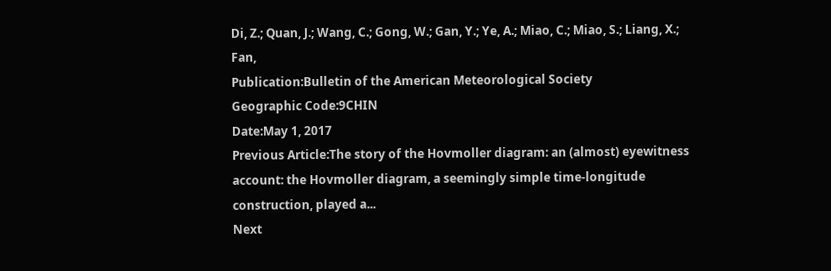Di, Z.; Quan, J.; Wang, C.; Gong, W.; Gan, Y.; Ye, A.; Miao, C.; Miao, S.; Liang, X.; Fan,
Publication:Bulletin of the American Meteorological Society
Geographic Code:9CHIN
Date:May 1, 2017
Previous Article:The story of the Hovmoller diagram: an (almost) eyewitness account: the Hovmoller diagram, a seemingly simple time-longitude construction, played a...
Next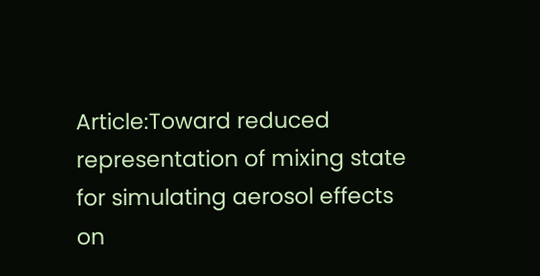Article:Toward reduced representation of mixing state for simulating aerosol effects on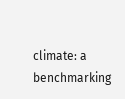climate: a benchmarking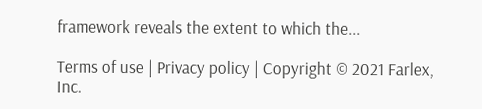framework reveals the extent to which the...

Terms of use | Privacy policy | Copyright © 2021 Farlex, Inc.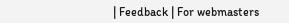| Feedback | For webmasters